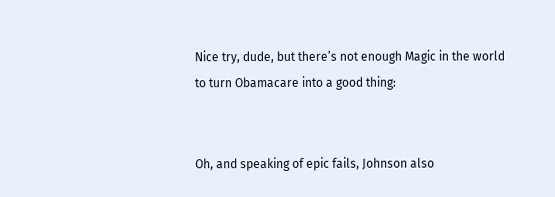Nice try, dude, but there’s not enough Magic in the world to turn Obamacare into a good thing:


Oh, and speaking of epic fails, Johnson also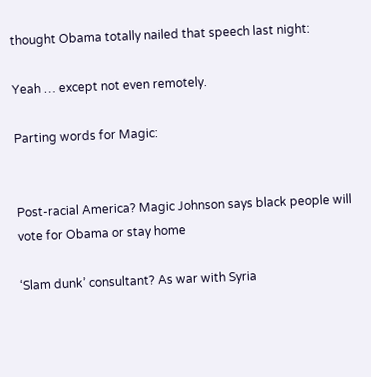thought Obama totally nailed that speech last night:

Yeah … except not even remotely.

Parting words for Magic:


Post-racial America? Magic Johnson says black people will vote for Obama or stay home

‘Slam dunk’ consultant? As war with Syria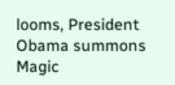looms, President Obama summons Magic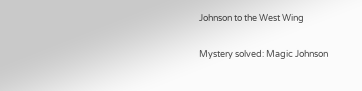Johnson to the West Wing

Mystery solved: Magic Johnson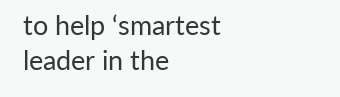to help ‘smartest leader in the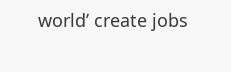world’ create jobs